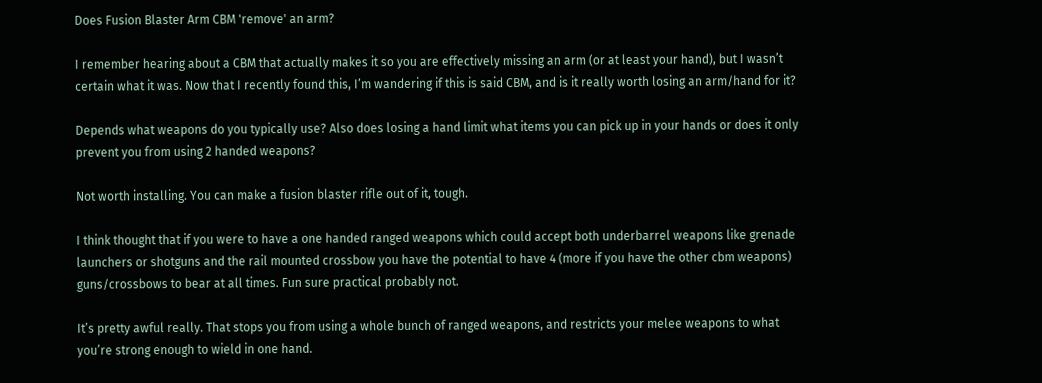Does Fusion Blaster Arm CBM 'remove' an arm?

I remember hearing about a CBM that actually makes it so you are effectively missing an arm (or at least your hand), but I wasn’t certain what it was. Now that I recently found this, I’m wandering if this is said CBM, and is it really worth losing an arm/hand for it?

Depends what weapons do you typically use? Also does losing a hand limit what items you can pick up in your hands or does it only prevent you from using 2 handed weapons?

Not worth installing. You can make a fusion blaster rifle out of it, tough.

I think thought that if you were to have a one handed ranged weapons which could accept both underbarrel weapons like grenade launchers or shotguns and the rail mounted crossbow you have the potential to have 4 (more if you have the other cbm weapons) guns/crossbows to bear at all times. Fun sure practical probably not.

It’s pretty awful really. That stops you from using a whole bunch of ranged weapons, and restricts your melee weapons to what you’re strong enough to wield in one hand.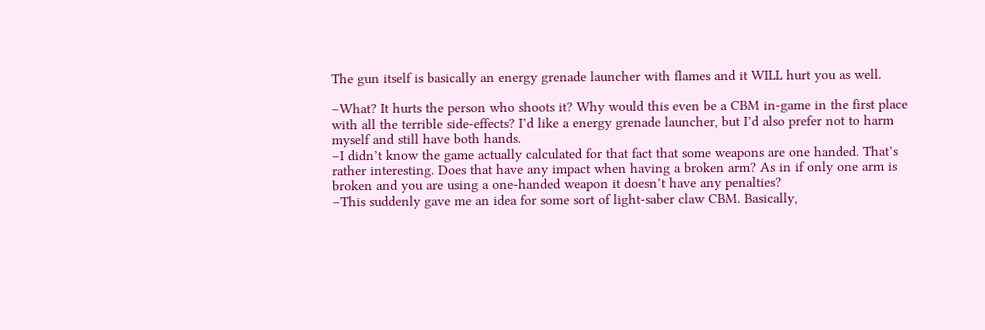The gun itself is basically an energy grenade launcher with flames and it WILL hurt you as well.

–What? It hurts the person who shoots it? Why would this even be a CBM in-game in the first place with all the terrible side-effects? I’d like a energy grenade launcher, but I’d also prefer not to harm myself and still have both hands.
–I didn’t know the game actually calculated for that fact that some weapons are one handed. That’s rather interesting. Does that have any impact when having a broken arm? As in if only one arm is broken and you are using a one-handed weapon it doesn’t have any penalties?
–This suddenly gave me an idea for some sort of light-saber claw CBM. Basically,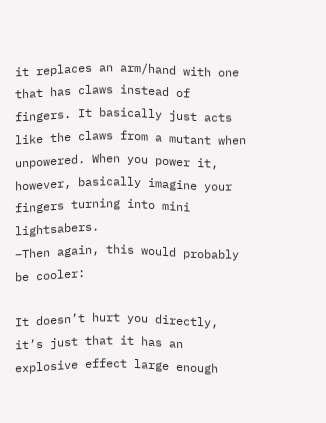it replaces an arm/hand with one that has claws instead of fingers. It basically just acts like the claws from a mutant when unpowered. When you power it, however, basically imagine your fingers turning into mini lightsabers.
–Then again, this would probably be cooler:

It doesn’t hurt you directly, it’s just that it has an explosive effect large enough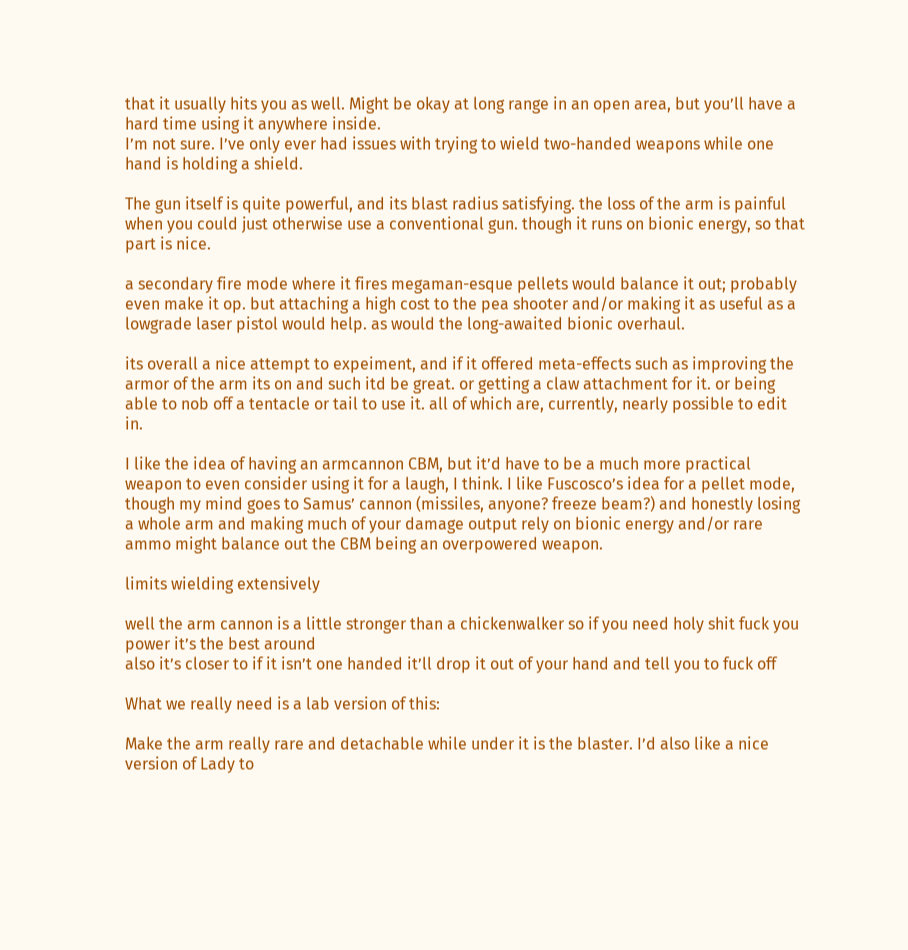that it usually hits you as well. Might be okay at long range in an open area, but you’ll have a hard time using it anywhere inside.
I’m not sure. I’ve only ever had issues with trying to wield two-handed weapons while one hand is holding a shield.

The gun itself is quite powerful, and its blast radius satisfying. the loss of the arm is painful when you could just otherwise use a conventional gun. though it runs on bionic energy, so that part is nice.

a secondary fire mode where it fires megaman-esque pellets would balance it out; probably even make it op. but attaching a high cost to the pea shooter and/or making it as useful as a lowgrade laser pistol would help. as would the long-awaited bionic overhaul.

its overall a nice attempt to expeiment, and if it offered meta-effects such as improving the armor of the arm its on and such itd be great. or getting a claw attachment for it. or being able to nob off a tentacle or tail to use it. all of which are, currently, nearly possible to edit in.

I like the idea of having an armcannon CBM, but it’d have to be a much more practical weapon to even consider using it for a laugh, I think. I like Fuscosco’s idea for a pellet mode, though my mind goes to Samus’ cannon (missiles, anyone? freeze beam?) and honestly losing a whole arm and making much of your damage output rely on bionic energy and/or rare ammo might balance out the CBM being an overpowered weapon.

limits wielding extensively

well the arm cannon is a little stronger than a chickenwalker so if you need holy shit fuck you power it’s the best around
also it’s closer to if it isn’t one handed it’ll drop it out of your hand and tell you to fuck off

What we really need is a lab version of this:

Make the arm really rare and detachable while under it is the blaster. I’d also like a nice version of Lady to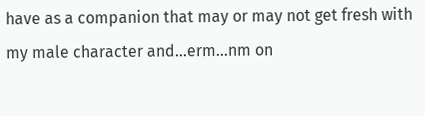have as a companion that may or may not get fresh with my male character and…erm…nm on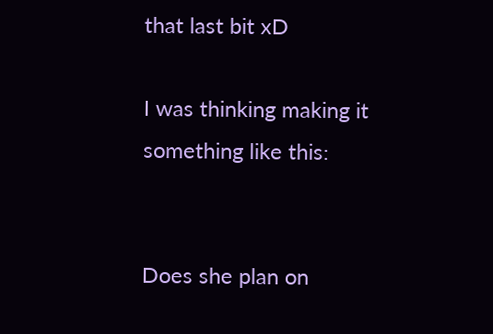that last bit xD

I was thinking making it something like this:


Does she plan on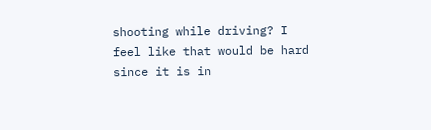shooting while driving? I feel like that would be hard since it is in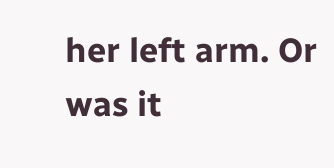her left arm. Or was it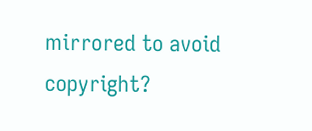mirrored to avoid copyright?